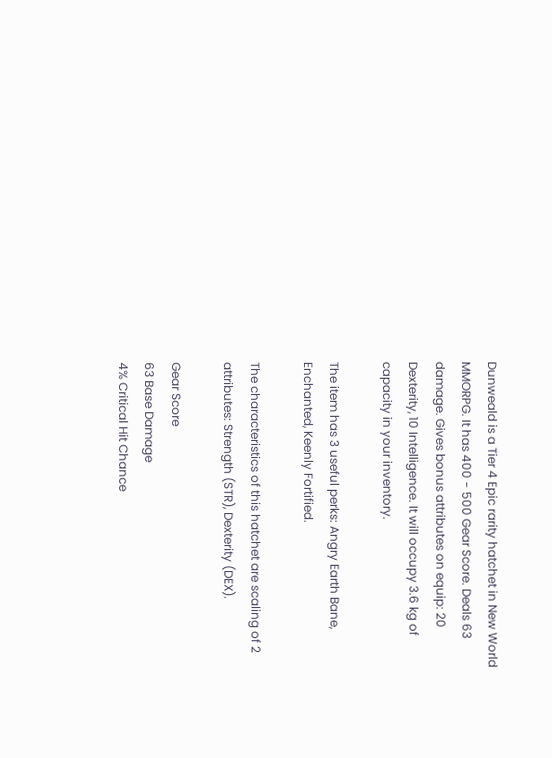Dunweald is a Tier 4 Epic rarity hatchet in New World MMORPG. It has 400 - 500 Gear Score. Deals 63 damage. Gives bonus attributes on equip: 20 Dexterity, 10 Intelligence. It will occupy 3.6 kg of capacity in your inventory.

The item has 3 useful perks: Angry Earth Bane, Enchanted, Keenly Fortified.

The characteristics of this hatchet are scaling of 2 attributes: Strength (STR), Dexterity (DEX).

Gear Score
63 Base Damage
4% Critical Hit Chance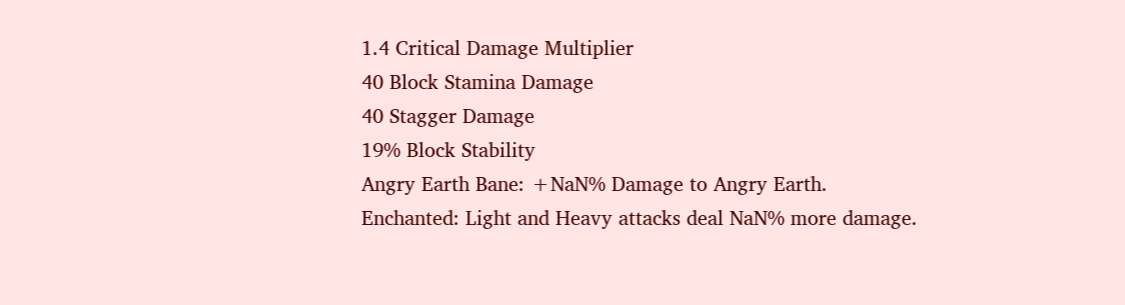1.4 Critical Damage Multiplier
40 Block Stamina Damage
40 Stagger Damage
19% Block Stability
Angry Earth Bane: +NaN% Damage to Angry Earth.
Enchanted: Light and Heavy attacks deal NaN% more damage.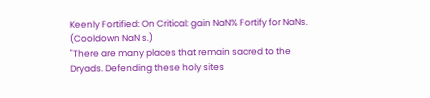Keenly Fortified: On Critical: gain NaN% Fortify for NaNs. (Cooldown NaN s.)
"There are many places that remain sacred to the Dryads. Defending these holy sites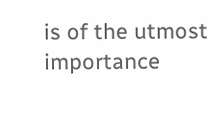is of the utmost importance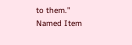to them."
Named Item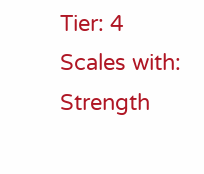Tier: 4
Scales with: Strength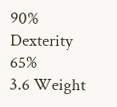90% Dexterity 65%
3.6 Weight